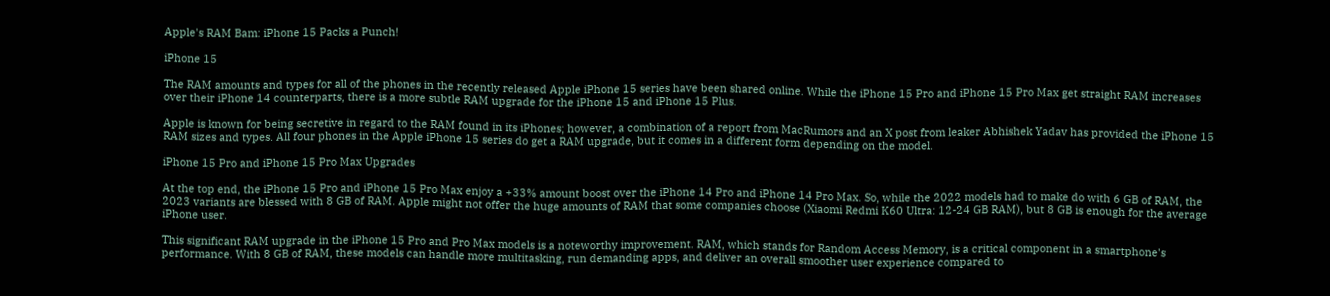Apple's RAM Bam: iPhone 15 Packs a Punch!

iPhone 15

The RAM amounts and types for all of the phones in the recently released Apple iPhone 15 series have been shared online. While the iPhone 15 Pro and iPhone 15 Pro Max get straight RAM increases over their iPhone 14 counterparts, there is a more subtle RAM upgrade for the iPhone 15 and iPhone 15 Plus.

Apple is known for being secretive in regard to the RAM found in its iPhones; however, a combination of a report from MacRumors and an X post from leaker Abhishek Yadav has provided the iPhone 15 RAM sizes and types. All four phones in the Apple iPhone 15 series do get a RAM upgrade, but it comes in a different form depending on the model.

iPhone 15 Pro and iPhone 15 Pro Max Upgrades

At the top end, the iPhone 15 Pro and iPhone 15 Pro Max enjoy a +33% amount boost over the iPhone 14 Pro and iPhone 14 Pro Max. So, while the 2022 models had to make do with 6 GB of RAM, the 2023 variants are blessed with 8 GB of RAM. Apple might not offer the huge amounts of RAM that some companies choose (Xiaomi Redmi K60 Ultra: 12-24 GB RAM), but 8 GB is enough for the average iPhone user.

This significant RAM upgrade in the iPhone 15 Pro and Pro Max models is a noteworthy improvement. RAM, which stands for Random Access Memory, is a critical component in a smartphone's performance. With 8 GB of RAM, these models can handle more multitasking, run demanding apps, and deliver an overall smoother user experience compared to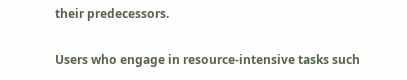their predecessors.

Users who engage in resource-intensive tasks such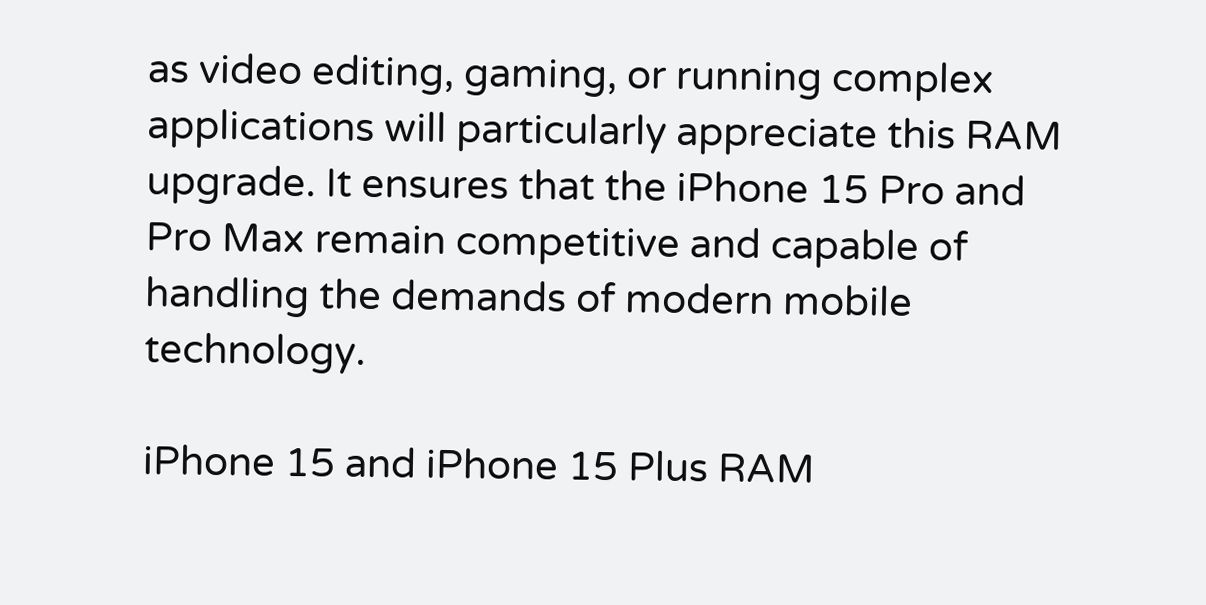as video editing, gaming, or running complex applications will particularly appreciate this RAM upgrade. It ensures that the iPhone 15 Pro and Pro Max remain competitive and capable of handling the demands of modern mobile technology.

iPhone 15 and iPhone 15 Plus RAM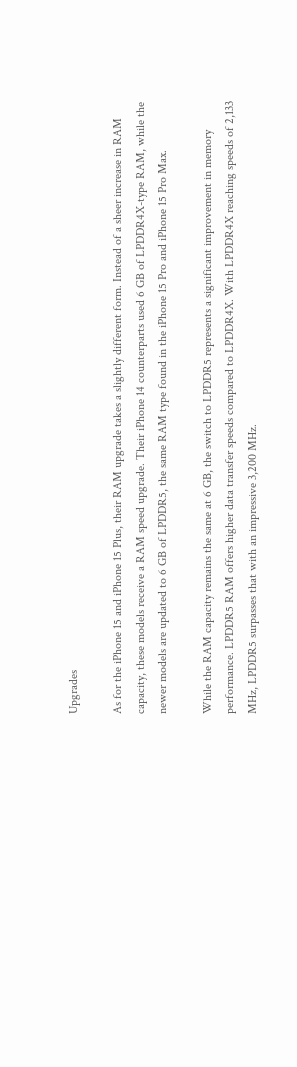Upgrades

As for the iPhone 15 and iPhone 15 Plus, their RAM upgrade takes a slightly different form. Instead of a sheer increase in RAM capacity, these models receive a RAM speed upgrade. Their iPhone 14 counterparts used 6 GB of LPDDR4X-type RAM, while the newer models are updated to 6 GB of LPDDR5, the same RAM type found in the iPhone 15 Pro and iPhone 15 Pro Max.

While the RAM capacity remains the same at 6 GB, the switch to LPDDR5 represents a significant improvement in memory performance. LPDDR5 RAM offers higher data transfer speeds compared to LPDDR4X. With LPDDR4X reaching speeds of 2,133 MHz, LPDDR5 surpasses that with an impressive 3,200 MHz.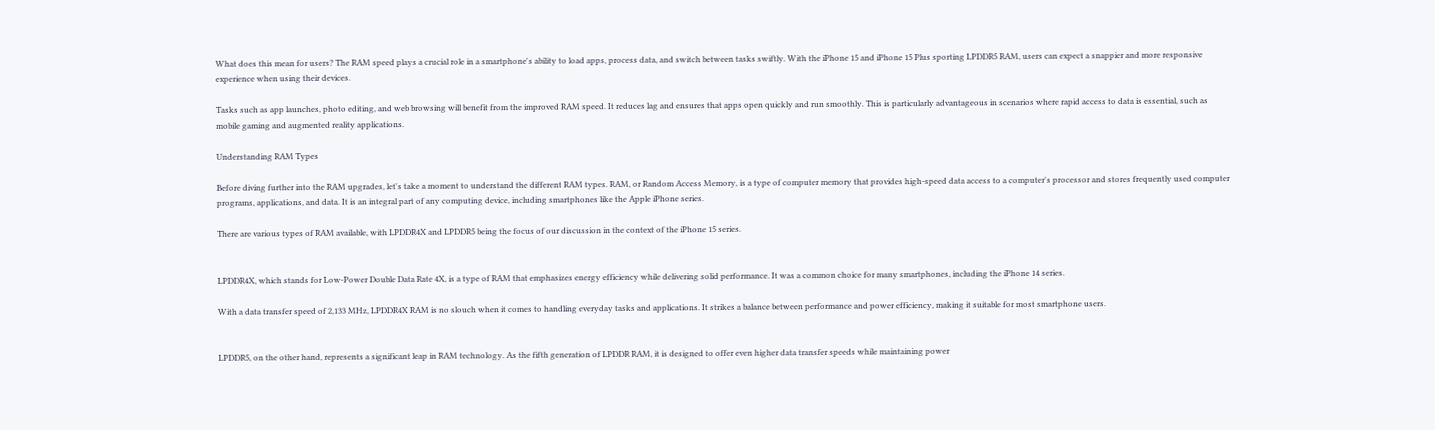What does this mean for users? The RAM speed plays a crucial role in a smartphone's ability to load apps, process data, and switch between tasks swiftly. With the iPhone 15 and iPhone 15 Plus sporting LPDDR5 RAM, users can expect a snappier and more responsive experience when using their devices.

Tasks such as app launches, photo editing, and web browsing will benefit from the improved RAM speed. It reduces lag and ensures that apps open quickly and run smoothly. This is particularly advantageous in scenarios where rapid access to data is essential, such as mobile gaming and augmented reality applications.

Understanding RAM Types

Before diving further into the RAM upgrades, let's take a moment to understand the different RAM types. RAM, or Random Access Memory, is a type of computer memory that provides high-speed data access to a computer's processor and stores frequently used computer programs, applications, and data. It is an integral part of any computing device, including smartphones like the Apple iPhone series.

There are various types of RAM available, with LPDDR4X and LPDDR5 being the focus of our discussion in the context of the iPhone 15 series.


LPDDR4X, which stands for Low-Power Double Data Rate 4X, is a type of RAM that emphasizes energy efficiency while delivering solid performance. It was a common choice for many smartphones, including the iPhone 14 series.

With a data transfer speed of 2,133 MHz, LPDDR4X RAM is no slouch when it comes to handling everyday tasks and applications. It strikes a balance between performance and power efficiency, making it suitable for most smartphone users.


LPDDR5, on the other hand, represents a significant leap in RAM technology. As the fifth generation of LPDDR RAM, it is designed to offer even higher data transfer speeds while maintaining power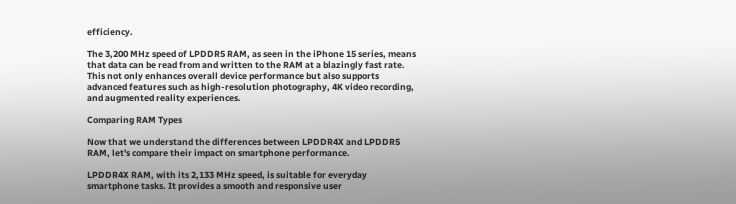efficiency.

The 3,200 MHz speed of LPDDR5 RAM, as seen in the iPhone 15 series, means that data can be read from and written to the RAM at a blazingly fast rate. This not only enhances overall device performance but also supports advanced features such as high-resolution photography, 4K video recording, and augmented reality experiences.

Comparing RAM Types

Now that we understand the differences between LPDDR4X and LPDDR5 RAM, let's compare their impact on smartphone performance.

LPDDR4X RAM, with its 2,133 MHz speed, is suitable for everyday smartphone tasks. It provides a smooth and responsive user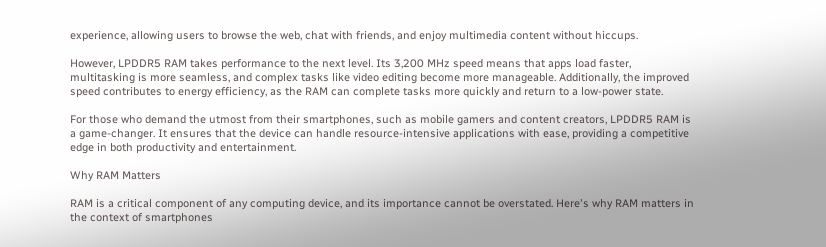experience, allowing users to browse the web, chat with friends, and enjoy multimedia content without hiccups.

However, LPDDR5 RAM takes performance to the next level. Its 3,200 MHz speed means that apps load faster, multitasking is more seamless, and complex tasks like video editing become more manageable. Additionally, the improved speed contributes to energy efficiency, as the RAM can complete tasks more quickly and return to a low-power state.

For those who demand the utmost from their smartphones, such as mobile gamers and content creators, LPDDR5 RAM is a game-changer. It ensures that the device can handle resource-intensive applications with ease, providing a competitive edge in both productivity and entertainment.

Why RAM Matters

RAM is a critical component of any computing device, and its importance cannot be overstated. Here's why RAM matters in the context of smartphones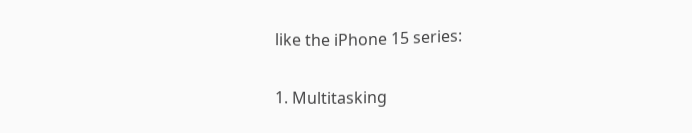like the iPhone 15 series:

1. Multitasking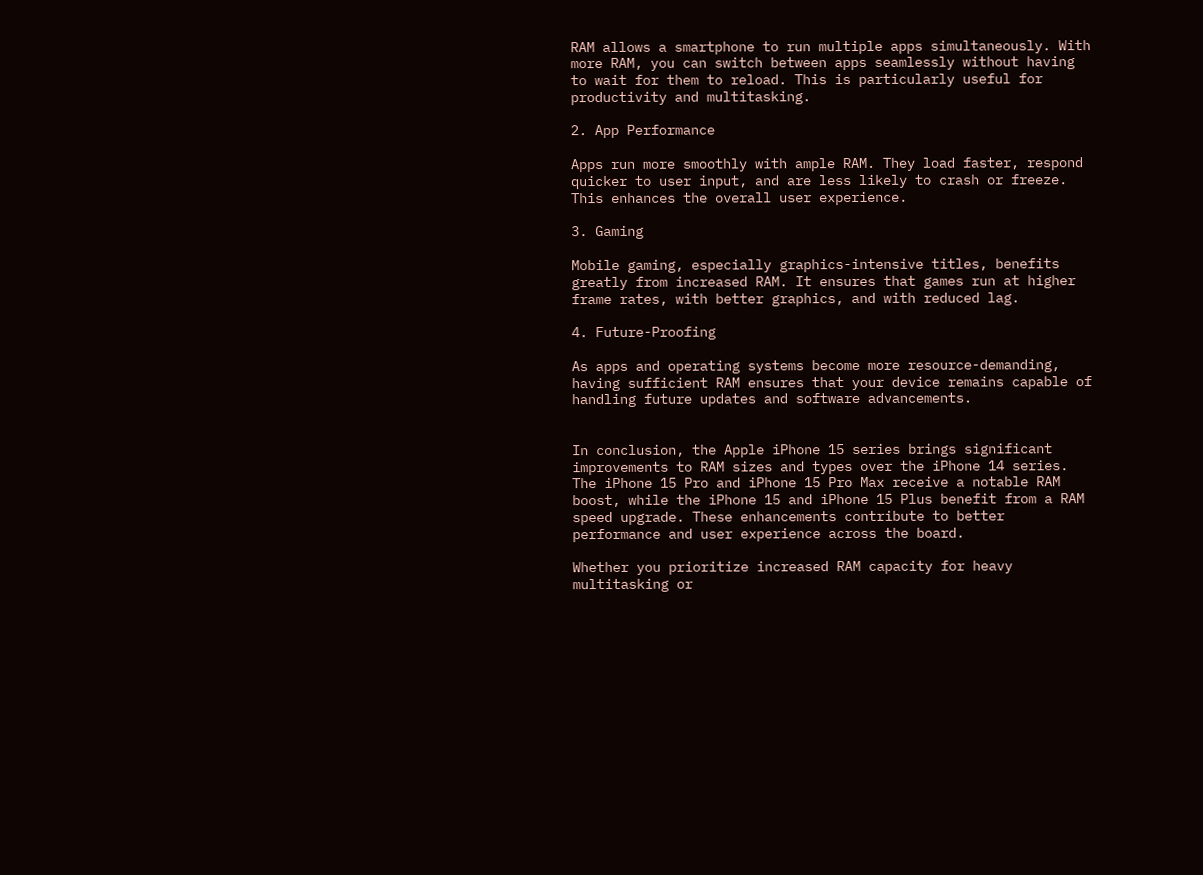RAM allows a smartphone to run multiple apps simultaneously. With more RAM, you can switch between apps seamlessly without having to wait for them to reload. This is particularly useful for productivity and multitasking.

2. App Performance

Apps run more smoothly with ample RAM. They load faster, respond quicker to user input, and are less likely to crash or freeze. This enhances the overall user experience.

3. Gaming

Mobile gaming, especially graphics-intensive titles, benefits greatly from increased RAM. It ensures that games run at higher frame rates, with better graphics, and with reduced lag.

4. Future-Proofing

As apps and operating systems become more resource-demanding, having sufficient RAM ensures that your device remains capable of handling future updates and software advancements.


In conclusion, the Apple iPhone 15 series brings significant improvements to RAM sizes and types over the iPhone 14 series. The iPhone 15 Pro and iPhone 15 Pro Max receive a notable RAM boost, while the iPhone 15 and iPhone 15 Plus benefit from a RAM speed upgrade. These enhancements contribute to better performance and user experience across the board.

Whether you prioritize increased RAM capacity for heavy multitasking or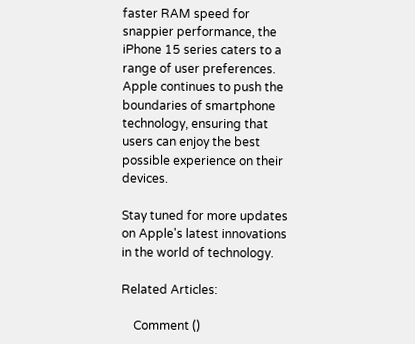faster RAM speed for snappier performance, the iPhone 15 series caters to a range of user preferences. Apple continues to push the boundaries of smartphone technology, ensuring that users can enjoy the best possible experience on their devices.

Stay tuned for more updates on Apple's latest innovations in the world of technology.

Related Articles:

    Comment ()